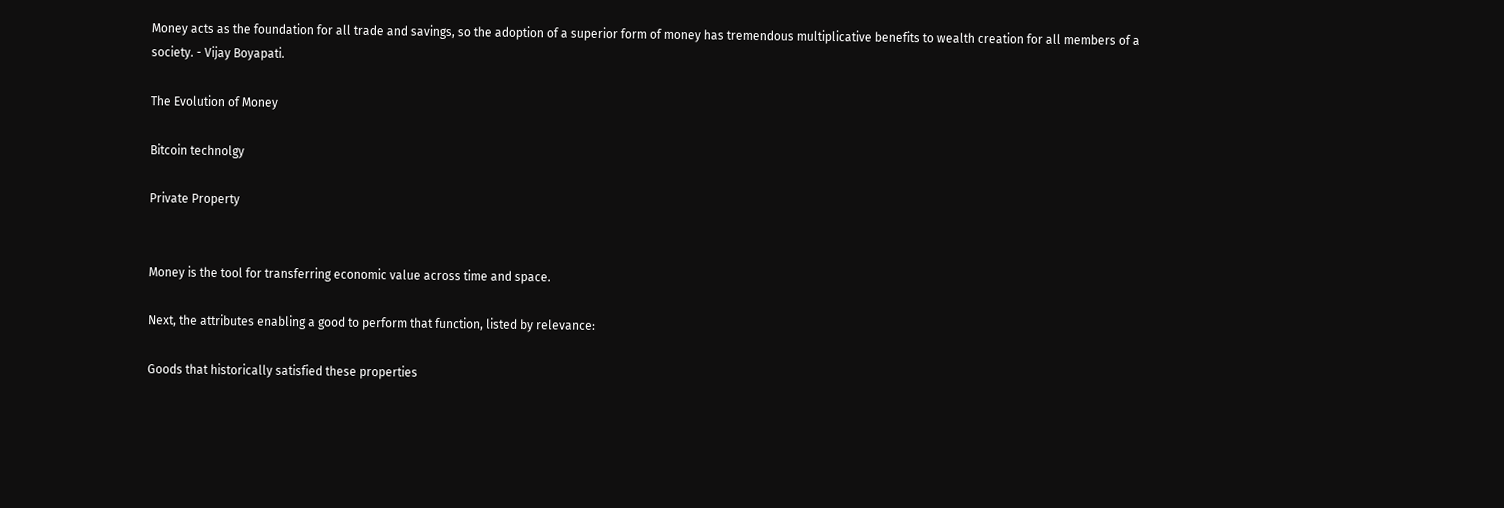Money acts as the foundation for all trade and savings, so the adoption of a superior form of money has tremendous multiplicative benefits to wealth creation for all members of a society. - Vijay Boyapati.

The Evolution of Money

Bitcoin technolgy

Private Property


Money is the tool for transferring economic value across time and space.

Next, the attributes enabling a good to perform that function, listed by relevance:

Goods that historically satisfied these properties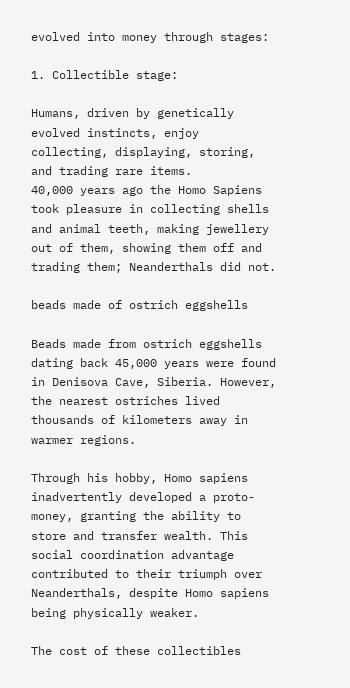evolved into money through stages:

1. Collectible stage:

Humans, driven by genetically evolved instincts, enjoy collecting, displaying, storing, and trading rare items.
40,000 years ago the Homo Sapiens took pleasure in collecting shells and animal teeth, making jewellery out of them, showing them off and trading them; Neanderthals did not.

beads made of ostrich eggshells

Beads made from ostrich eggshells dating back 45,000 years were found in Denisova Cave, Siberia. However, the nearest ostriches lived thousands of kilometers away in warmer regions.

Through his hobby, Homo sapiens inadvertently developed a proto-money, granting the ability to store and transfer wealth. This social coordination advantage contributed to their triumph over Neanderthals, despite Homo sapiens being physically weaker.

The cost of these collectibles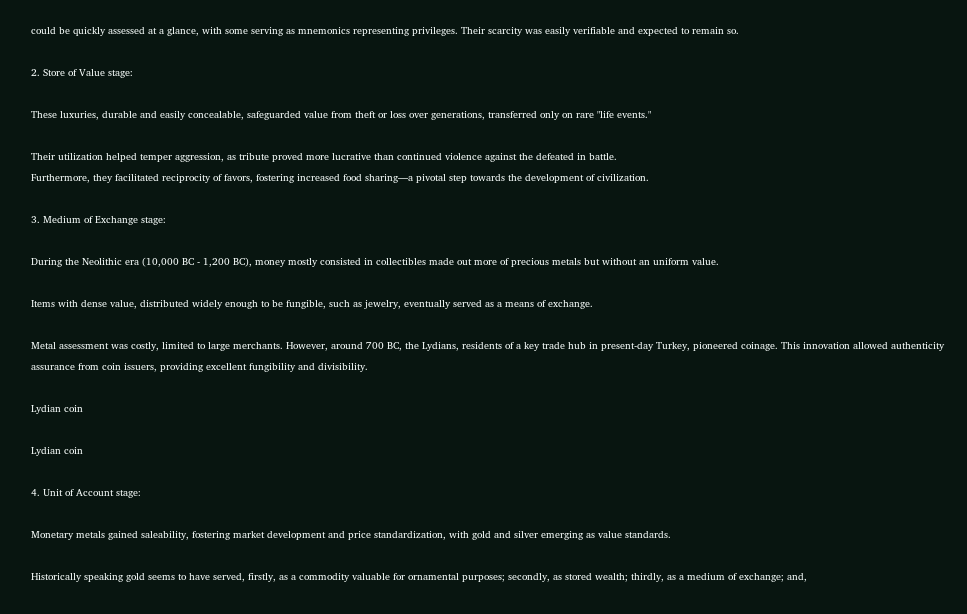could be quickly assessed at a glance, with some serving as mnemonics representing privileges. Their scarcity was easily verifiable and expected to remain so.

2. Store of Value stage:

These luxuries, durable and easily concealable, safeguarded value from theft or loss over generations, transferred only on rare "life events."

Their utilization helped temper aggression, as tribute proved more lucrative than continued violence against the defeated in battle.
Furthermore, they facilitated reciprocity of favors, fostering increased food sharing—a pivotal step towards the development of civilization.

3. Medium of Exchange stage:

During the Neolithic era (10,000 BC - 1,200 BC), money mostly consisted in collectibles made out more of precious metals but without an uniform value.

Items with dense value, distributed widely enough to be fungible, such as jewelry, eventually served as a means of exchange.

Metal assessment was costly, limited to large merchants. However, around 700 BC, the Lydians, residents of a key trade hub in present-day Turkey, pioneered coinage. This innovation allowed authenticity assurance from coin issuers, providing excellent fungibility and divisibility.

Lydian coin

Lydian coin

4. Unit of Account stage:

Monetary metals gained saleability, fostering market development and price standardization, with gold and silver emerging as value standards.

Historically speaking gold seems to have served, firstly, as a commodity valuable for ornamental purposes; secondly, as stored wealth; thirdly, as a medium of exchange; and,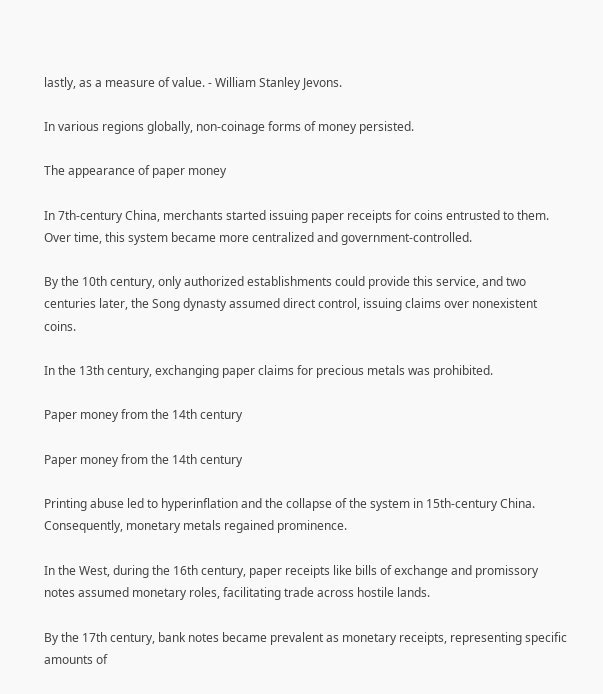lastly, as a measure of value. - William Stanley Jevons.

In various regions globally, non-coinage forms of money persisted.

The appearance of paper money

In 7th-century China, merchants started issuing paper receipts for coins entrusted to them. Over time, this system became more centralized and government-controlled.

By the 10th century, only authorized establishments could provide this service, and two centuries later, the Song dynasty assumed direct control, issuing claims over nonexistent coins.

In the 13th century, exchanging paper claims for precious metals was prohibited.

Paper money from the 14th century

Paper money from the 14th century

Printing abuse led to hyperinflation and the collapse of the system in 15th-century China. Consequently, monetary metals regained prominence.

In the West, during the 16th century, paper receipts like bills of exchange and promissory notes assumed monetary roles, facilitating trade across hostile lands.

By the 17th century, bank notes became prevalent as monetary receipts, representing specific amounts of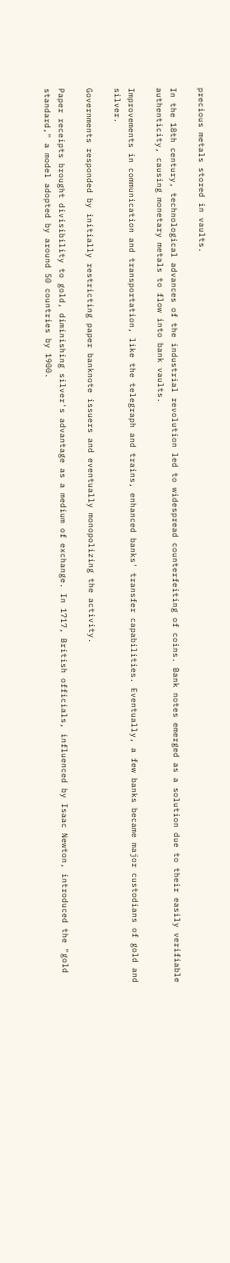precious metals stored in vaults.

In the 18th century, technological advances of the industrial revolution led to widespread counterfeiting of coins. Bank notes emerged as a solution due to their easily verifiable authenticity, causing monetary metals to flow into bank vaults.

Improvements in communication and transportation, like the telegraph and trains, enhanced banks' transfer capabilities. Eventually, a few banks became major custodians of gold and silver.

Governments responded by initially restricting paper banknote issuers and eventually monopolizing the activity.

Paper receipts brought divisibility to gold, diminishing silver's advantage as a medium of exchange. In 1717, British officials, influenced by Isaac Newton, introduced the "gold standard," a model adopted by around 50 countries by 1900.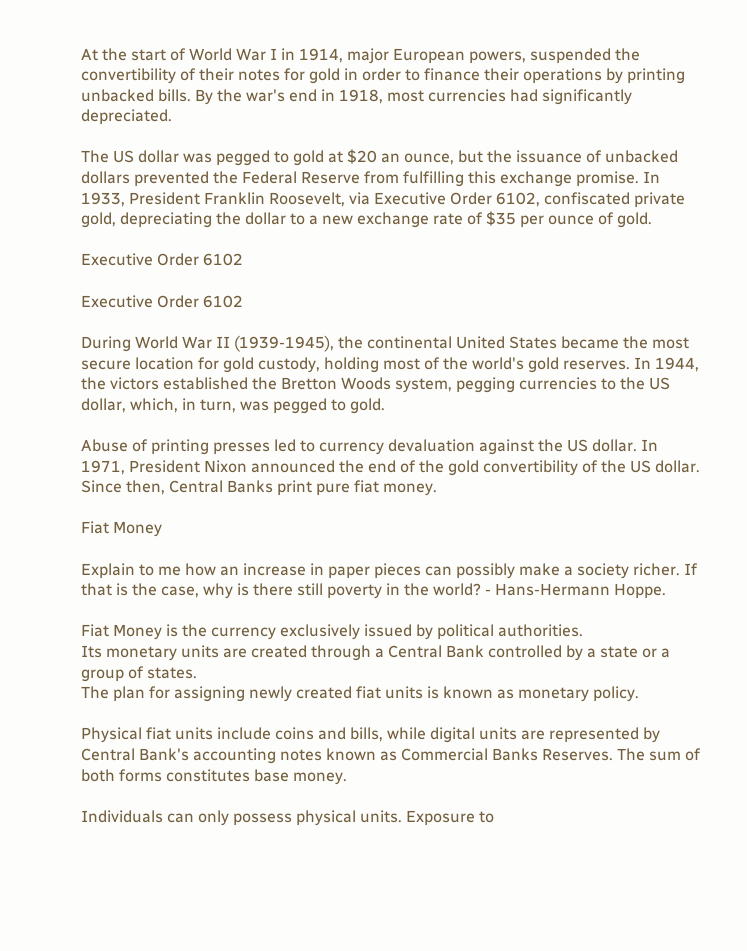At the start of World War I in 1914, major European powers, suspended the convertibility of their notes for gold in order to finance their operations by printing unbacked bills. By the war's end in 1918, most currencies had significantly depreciated.

The US dollar was pegged to gold at $20 an ounce, but the issuance of unbacked dollars prevented the Federal Reserve from fulfilling this exchange promise. In 1933, President Franklin Roosevelt, via Executive Order 6102, confiscated private gold, depreciating the dollar to a new exchange rate of $35 per ounce of gold.

Executive Order 6102

Executive Order 6102

During World War II (1939-1945), the continental United States became the most secure location for gold custody, holding most of the world's gold reserves. In 1944, the victors established the Bretton Woods system, pegging currencies to the US dollar, which, in turn, was pegged to gold.

Abuse of printing presses led to currency devaluation against the US dollar. In 1971, President Nixon announced the end of the gold convertibility of the US dollar. Since then, Central Banks print pure fiat money.

Fiat Money

Explain to me how an increase in paper pieces can possibly make a society richer. If that is the case, why is there still poverty in the world? - Hans-Hermann Hoppe.

Fiat Money is the currency exclusively issued by political authorities.
Its monetary units are created through a Central Bank controlled by a state or a group of states.
The plan for assigning newly created fiat units is known as monetary policy.

Physical fiat units include coins and bills, while digital units are represented by Central Bank's accounting notes known as Commercial Banks Reserves. The sum of both forms constitutes base money.

Individuals can only possess physical units. Exposure to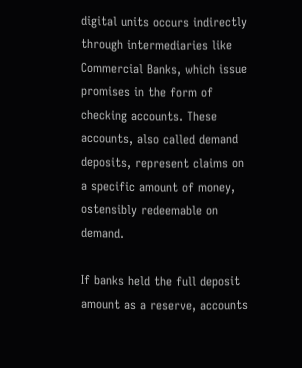digital units occurs indirectly through intermediaries like Commercial Banks, which issue promises in the form of checking accounts. These accounts, also called demand deposits, represent claims on a specific amount of money, ostensibly redeemable on demand.

If banks held the full deposit amount as a reserve, accounts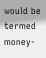would be termed money-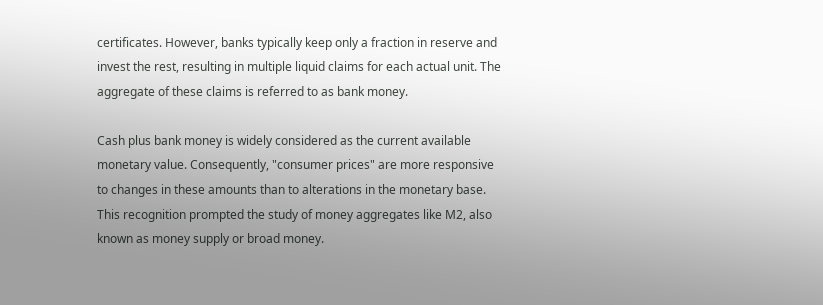certificates. However, banks typically keep only a fraction in reserve and invest the rest, resulting in multiple liquid claims for each actual unit. The aggregate of these claims is referred to as bank money.

Cash plus bank money is widely considered as the current available monetary value. Consequently, "consumer prices" are more responsive to changes in these amounts than to alterations in the monetary base.
This recognition prompted the study of money aggregates like M2, also known as money supply or broad money.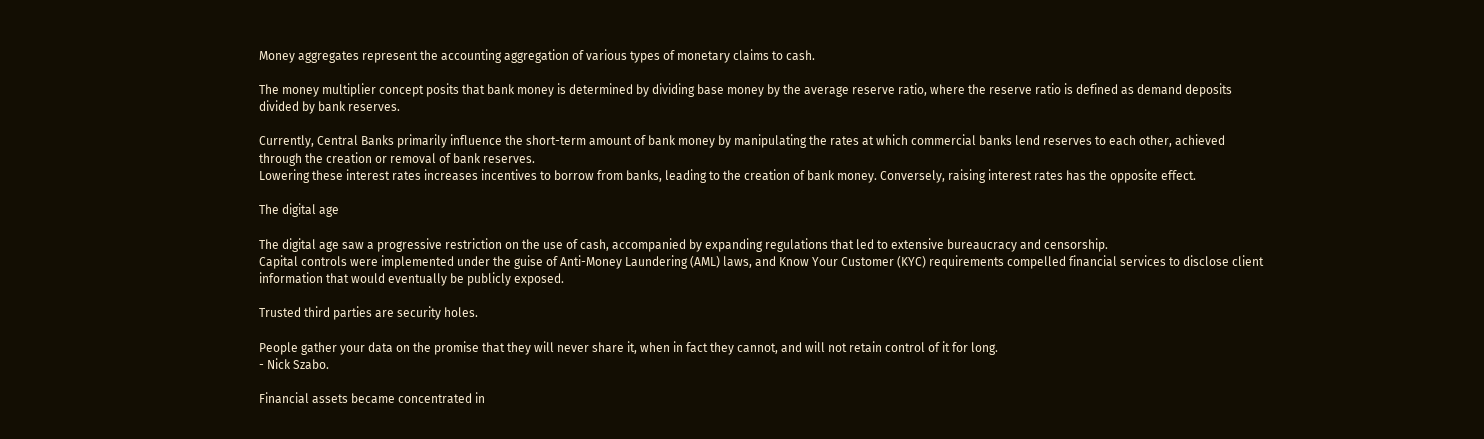Money aggregates represent the accounting aggregation of various types of monetary claims to cash.

The money multiplier concept posits that bank money is determined by dividing base money by the average reserve ratio, where the reserve ratio is defined as demand deposits divided by bank reserves.

Currently, Central Banks primarily influence the short-term amount of bank money by manipulating the rates at which commercial banks lend reserves to each other, achieved through the creation or removal of bank reserves.
Lowering these interest rates increases incentives to borrow from banks, leading to the creation of bank money. Conversely, raising interest rates has the opposite effect.

The digital age

The digital age saw a progressive restriction on the use of cash, accompanied by expanding regulations that led to extensive bureaucracy and censorship.
Capital controls were implemented under the guise of Anti-Money Laundering (AML) laws, and Know Your Customer (KYC) requirements compelled financial services to disclose client information that would eventually be publicly exposed.

Trusted third parties are security holes.

People gather your data on the promise that they will never share it, when in fact they cannot, and will not retain control of it for long.
- Nick Szabo.

Financial assets became concentrated in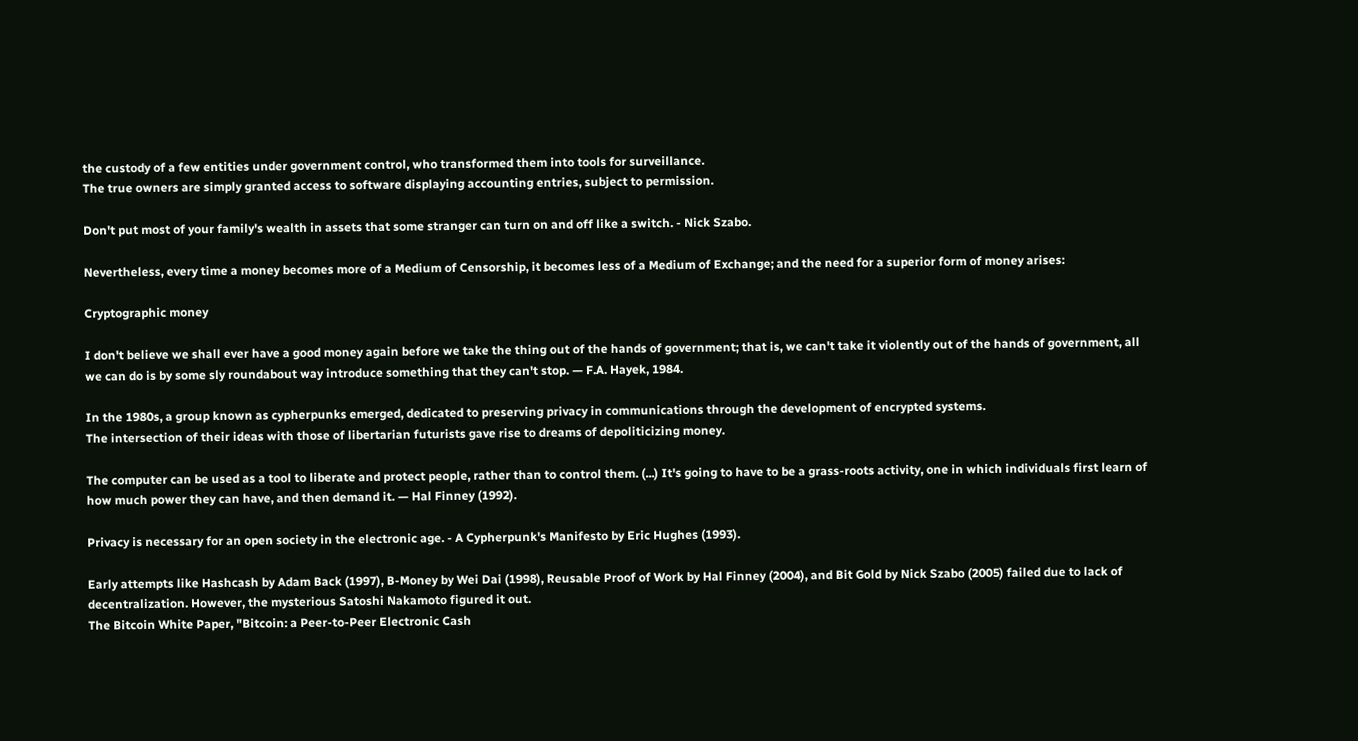the custody of a few entities under government control, who transformed them into tools for surveillance.
The true owners are simply granted access to software displaying accounting entries, subject to permission.

Don't put most of your family's wealth in assets that some stranger can turn on and off like a switch. - Nick Szabo.

Nevertheless, every time a money becomes more of a Medium of Censorship, it becomes less of a Medium of Exchange; and the need for a superior form of money arises:

Cryptographic money

I don't believe we shall ever have a good money again before we take the thing out of the hands of government; that is, we can't take it violently out of the hands of government, all we can do is by some sly roundabout way introduce something that they can't stop. — F.A. Hayek, 1984.

In the 1980s, a group known as cypherpunks emerged, dedicated to preserving privacy in communications through the development of encrypted systems.
The intersection of their ideas with those of libertarian futurists gave rise to dreams of depoliticizing money.

The computer can be used as a tool to liberate and protect people, rather than to control them. (...) It's going to have to be a grass-roots activity, one in which individuals first learn of how much power they can have, and then demand it. — Hal Finney (1992).

Privacy is necessary for an open society in the electronic age. - A Cypherpunk's Manifesto by Eric Hughes (1993).

Early attempts like Hashcash by Adam Back (1997), B-Money by Wei Dai (1998), Reusable Proof of Work by Hal Finney (2004), and Bit Gold by Nick Szabo (2005) failed due to lack of decentralization. However, the mysterious Satoshi Nakamoto figured it out.
The Bitcoin White Paper, "Bitcoin: a Peer-to-Peer Electronic Cash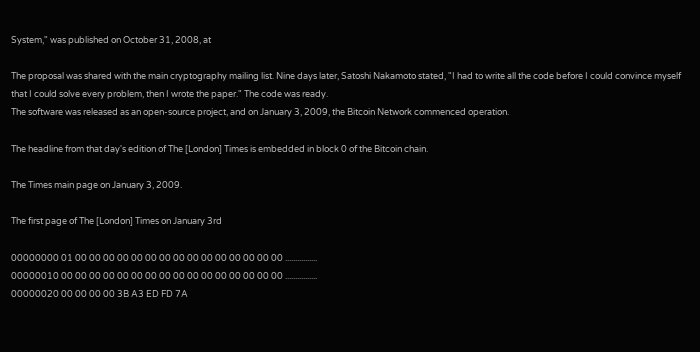System," was published on October 31, 2008, at

The proposal was shared with the main cryptography mailing list. Nine days later, Satoshi Nakamoto stated, "I had to write all the code before I could convince myself that I could solve every problem, then I wrote the paper." The code was ready.
The software was released as an open-source project, and on January 3, 2009, the Bitcoin Network commenced operation.

The headline from that day's edition of The [London] Times is embedded in block 0 of the Bitcoin chain.

The Times main page on January 3, 2009.

The first page of The [London] Times on January 3rd

00000000 01 00 00 00 00 00 00 00 00 00 00 00 00 00 00 00 ................
00000010 00 00 00 00 00 00 00 00 00 00 00 00 00 00 00 00 ................
00000020 00 00 00 00 3B A3 ED FD 7A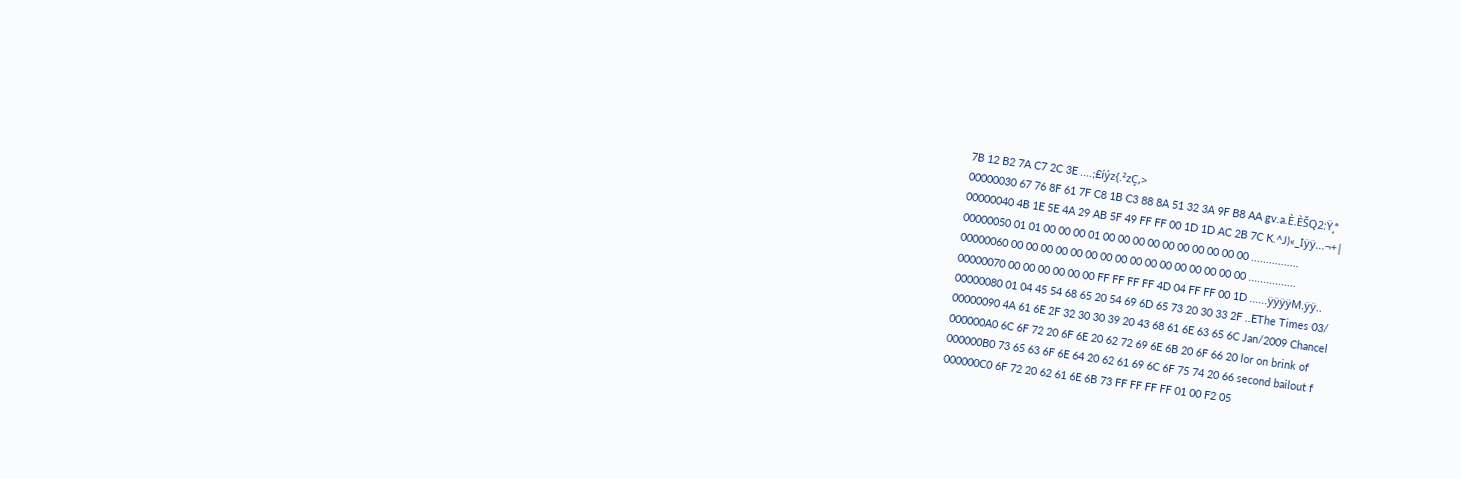7B 12 B2 7A C7 2C 3E ....;£íýz{.²zÇ,>
00000030 67 76 8F 61 7F C8 1B C3 88 8A 51 32 3A 9F B8 AA gv.a.È.ÈŠQ2:Ÿ¸ª
00000040 4B 1E 5E 4A 29 AB 5F 49 FF FF 00 1D 1D AC 2B 7C K.^J)«_Iÿÿ...¬+|
00000050 01 01 00 00 00 01 00 00 00 00 00 00 00 00 00 00 ................
00000060 00 00 00 00 00 00 00 00 00 00 00 00 00 00 00 00 ................
00000070 00 00 00 00 00 00 FF FF FF FF 4D 04 FF FF 00 1D ......ÿÿÿÿM.ÿÿ..
00000080 01 04 45 54 68 65 20 54 69 6D 65 73 20 30 33 2F ..EThe Times 03/
00000090 4A 61 6E 2F 32 30 30 39 20 43 68 61 6E 63 65 6C Jan/2009 Chancel
000000A0 6C 6F 72 20 6F 6E 20 62 72 69 6E 6B 20 6F 66 20 lor on brink of
000000B0 73 65 63 6F 6E 64 20 62 61 69 6C 6F 75 74 20 66 second bailout f
000000C0 6F 72 20 62 61 6E 6B 73 FF FF FF FF 01 00 F2 05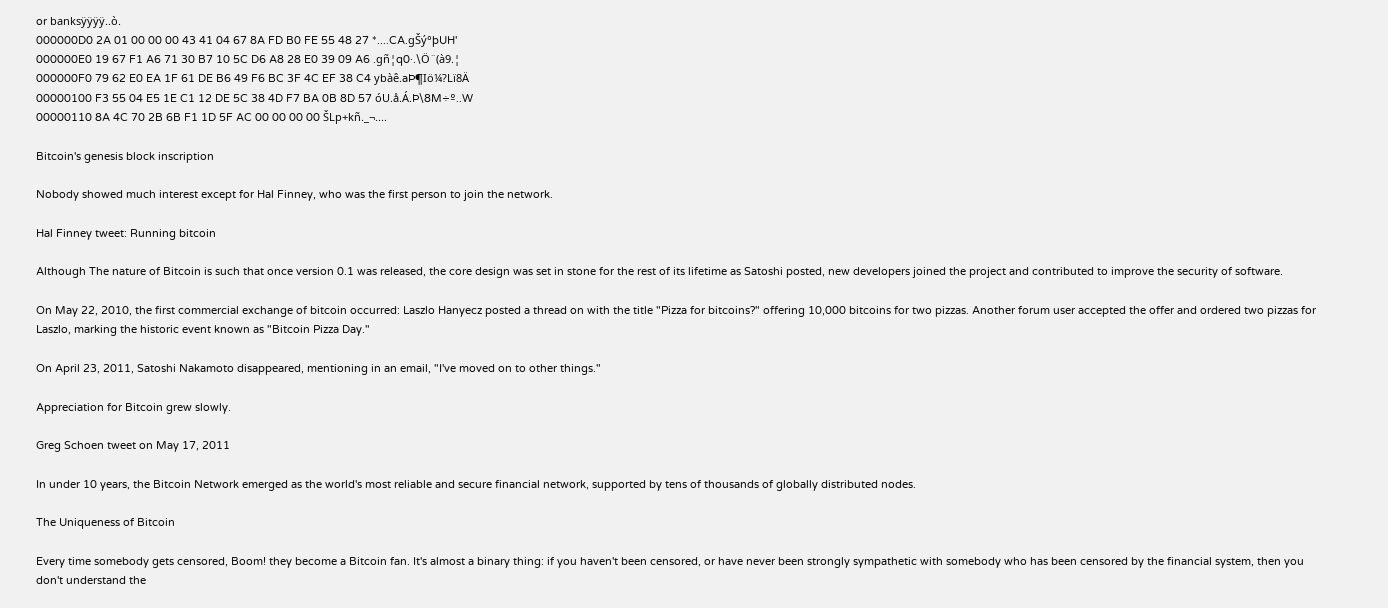or banksÿÿÿÿ..ò.
000000D0 2A 01 00 00 00 43 41 04 67 8A FD B0 FE 55 48 27 *....CA.gŠý°þUH'
000000E0 19 67 F1 A6 71 30 B7 10 5C D6 A8 28 E0 39 09 A6 .gñ¦q0·.\Ö¨(à9.¦
000000F0 79 62 E0 EA 1F 61 DE B6 49 F6 BC 3F 4C EF 38 C4 ybàê.aÞ¶Iö¼?Lï8Ä
00000100 F3 55 04 E5 1E C1 12 DE 5C 38 4D F7 BA 0B 8D 57 óU.å.Á.Þ\8M÷º..W
00000110 8A 4C 70 2B 6B F1 1D 5F AC 00 00 00 00 ŠLp+kñ._¬....

Bitcoin's genesis block inscription

Nobody showed much interest except for Hal Finney, who was the first person to join the network.

Hal Finney tweet: Running bitcoin

Although The nature of Bitcoin is such that once version 0.1 was released, the core design was set in stone for the rest of its lifetime as Satoshi posted, new developers joined the project and contributed to improve the security of software.

On May 22, 2010, the first commercial exchange of bitcoin occurred: Laszlo Hanyecz posted a thread on with the title "Pizza for bitcoins?" offering 10,000 bitcoins for two pizzas. Another forum user accepted the offer and ordered two pizzas for Laszlo, marking the historic event known as "Bitcoin Pizza Day."

On April 23, 2011, Satoshi Nakamoto disappeared, mentioning in an email, "I've moved on to other things."

Appreciation for Bitcoin grew slowly.

Greg Schoen tweet on May 17, 2011

In under 10 years, the Bitcoin Network emerged as the world's most reliable and secure financial network, supported by tens of thousands of globally distributed nodes.

The Uniqueness of Bitcoin

Every time somebody gets censored, Boom! they become a Bitcoin fan. It's almost a binary thing: if you haven't been censored, or have never been strongly sympathetic with somebody who has been censored by the financial system, then you don't understand the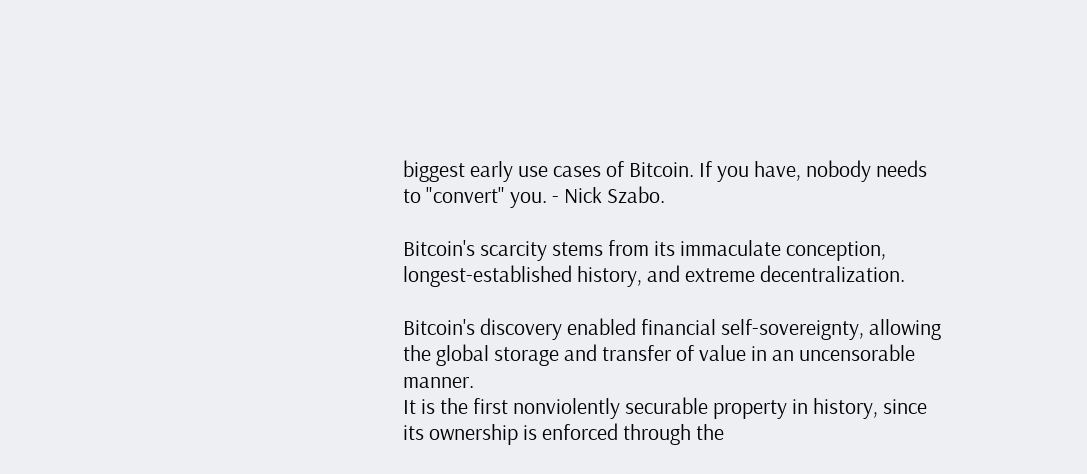biggest early use cases of Bitcoin. If you have, nobody needs to "convert" you. - Nick Szabo.

Bitcoin's scarcity stems from its immaculate conception, longest-established history, and extreme decentralization.

Bitcoin's discovery enabled financial self-sovereignty, allowing the global storage and transfer of value in an uncensorable manner.
It is the first nonviolently securable property in history, since its ownership is enforced through the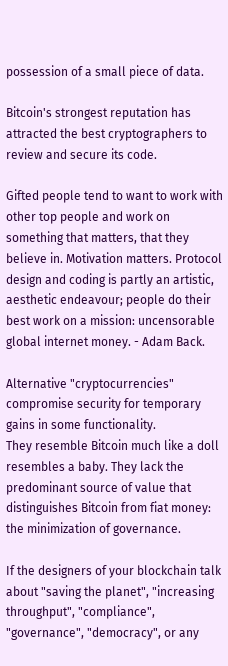possession of a small piece of data.

Bitcoin's strongest reputation has attracted the best cryptographers to review and secure its code.

Gifted people tend to want to work with other top people and work on something that matters, that they believe in. Motivation matters. Protocol design and coding is partly an artistic, aesthetic endeavour; people do their best work on a mission: uncensorable global internet money. - Adam Back.

Alternative "cryptocurrencies" compromise security for temporary gains in some functionality.
They resemble Bitcoin much like a doll resembles a baby. They lack the predominant source of value that distinguishes Bitcoin from fiat money: the minimization of governance.

If the designers of your blockchain talk about "saving the planet", "increasing throughput", "compliance", "governance", "democracy", or any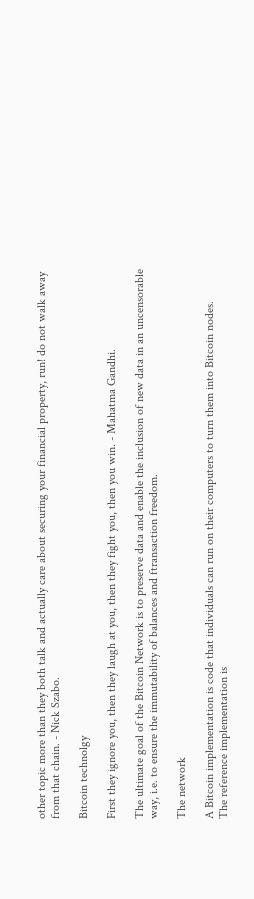other topic more than they both talk and actually care about securing your financial property, run! do not walk away from that chain. - Nick Szabo.

Bitcoin technolgy

First they ignore you, then they laugh at you, then they fight you, then you win. - Mahatma Gandhi.

The ultimate goal of the Bitcoin Network is to preserve data and enable the inclusion of new data in an uncensorable way, i.e. to ensure the immutability of balances and ftransaction freedom.

The network

A Bitcoin implementation is code that individuals can run on their computers to turn them into Bitcoin nodes.
The reference implementation is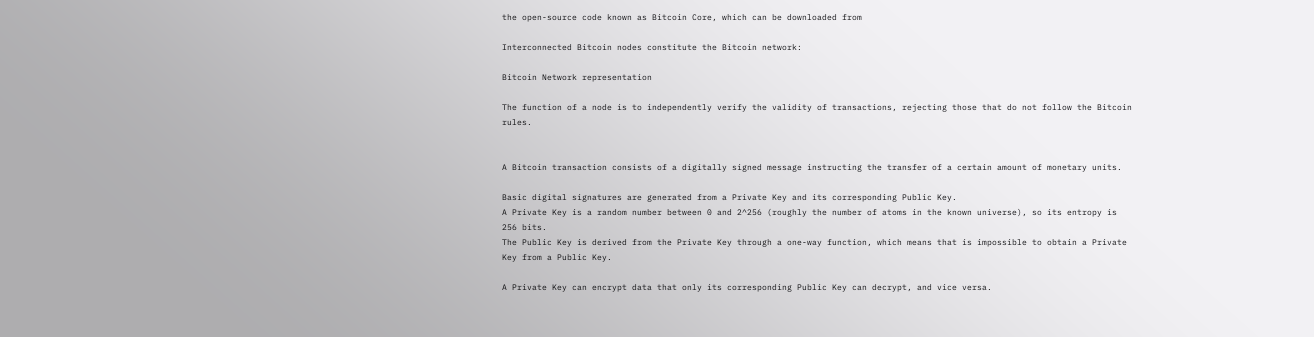the open-source code known as Bitcoin Core, which can be downloaded from

Interconnected Bitcoin nodes constitute the Bitcoin network:

Bitcoin Network representation

The function of a node is to independently verify the validity of transactions, rejecting those that do not follow the Bitcoin rules.


A Bitcoin transaction consists of a digitally signed message instructing the transfer of a certain amount of monetary units.

Basic digital signatures are generated from a Private Key and its corresponding Public Key.
A Private Key is a random number between 0 and 2^256 (roughly the number of atoms in the known universe), so its entropy is 256 bits.
The Public Key is derived from the Private Key through a one-way function, which means that is impossible to obtain a Private Key from a Public Key.

A Private Key can encrypt data that only its corresponding Public Key can decrypt, and vice versa.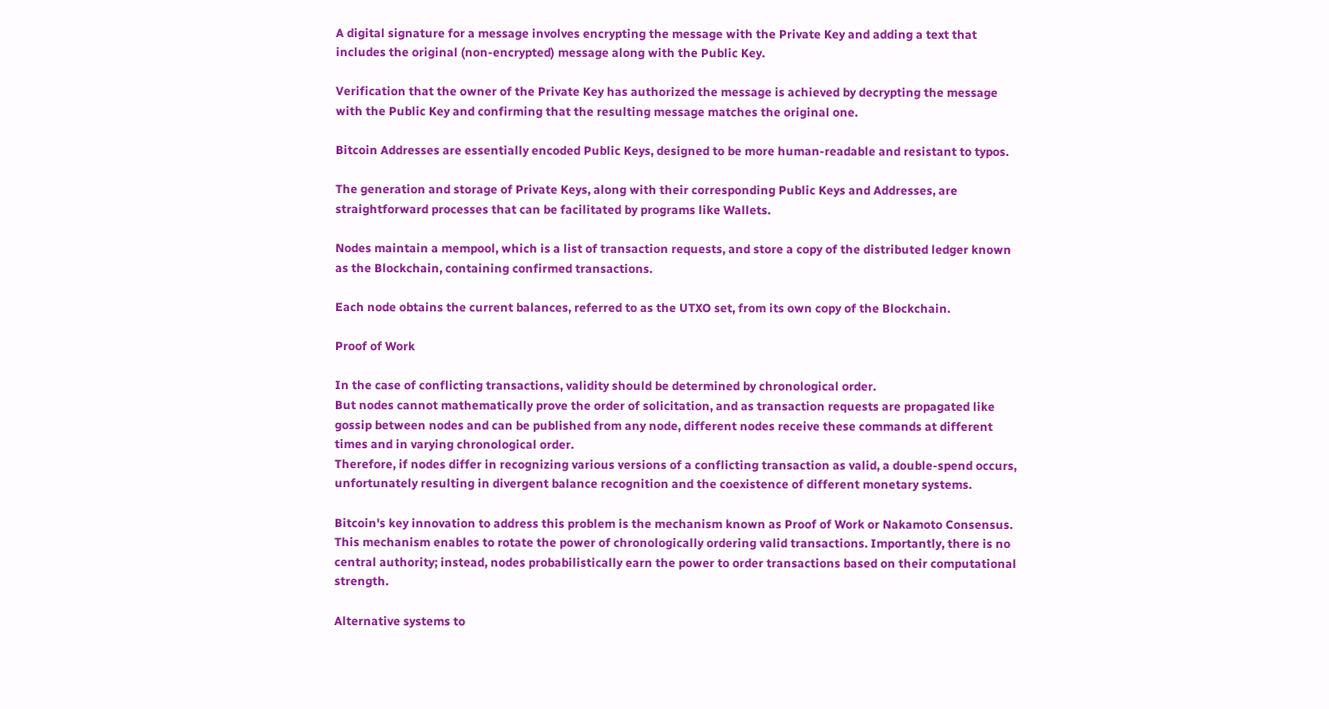A digital signature for a message involves encrypting the message with the Private Key and adding a text that includes the original (non-encrypted) message along with the Public Key.

Verification that the owner of the Private Key has authorized the message is achieved by decrypting the message with the Public Key and confirming that the resulting message matches the original one.

Bitcoin Addresses are essentially encoded Public Keys, designed to be more human-readable and resistant to typos.

The generation and storage of Private Keys, along with their corresponding Public Keys and Addresses, are straightforward processes that can be facilitated by programs like Wallets.

Nodes maintain a mempool, which is a list of transaction requests, and store a copy of the distributed ledger known as the Blockchain, containing confirmed transactions.

Each node obtains the current balances, referred to as the UTXO set, from its own copy of the Blockchain.

Proof of Work

In the case of conflicting transactions, validity should be determined by chronological order.
But nodes cannot mathematically prove the order of solicitation, and as transaction requests are propagated like gossip between nodes and can be published from any node, different nodes receive these commands at different times and in varying chronological order.
Therefore, if nodes differ in recognizing various versions of a conflicting transaction as valid, a double-spend occurs, unfortunately resulting in divergent balance recognition and the coexistence of different monetary systems.

Bitcoin's key innovation to address this problem is the mechanism known as Proof of Work or Nakamoto Consensus. This mechanism enables to rotate the power of chronologically ordering valid transactions. Importantly, there is no central authority; instead, nodes probabilistically earn the power to order transactions based on their computational strength.

Alternative systems to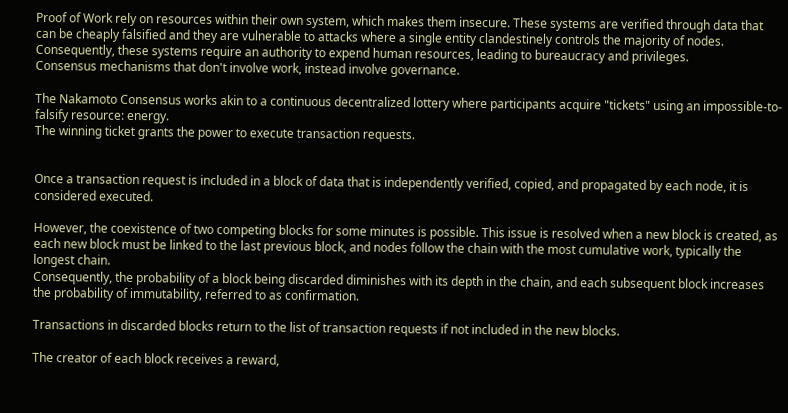Proof of Work rely on resources within their own system, which makes them insecure. These systems are verified through data that can be cheaply falsified and they are vulnerable to attacks where a single entity clandestinely controls the majority of nodes.
Consequently, these systems require an authority to expend human resources, leading to bureaucracy and privileges.
Consensus mechanisms that don't involve work, instead involve governance.

The Nakamoto Consensus works akin to a continuous decentralized lottery where participants acquire "tickets" using an impossible-to-falsify resource: energy.
The winning ticket grants the power to execute transaction requests.


Once a transaction request is included in a block of data that is independently verified, copied, and propagated by each node, it is considered executed.

However, the coexistence of two competing blocks for some minutes is possible. This issue is resolved when a new block is created, as each new block must be linked to the last previous block, and nodes follow the chain with the most cumulative work, typically the longest chain.
Consequently, the probability of a block being discarded diminishes with its depth in the chain, and each subsequent block increases the probability of immutability, referred to as confirmation.

Transactions in discarded blocks return to the list of transaction requests if not included in the new blocks.

The creator of each block receives a reward,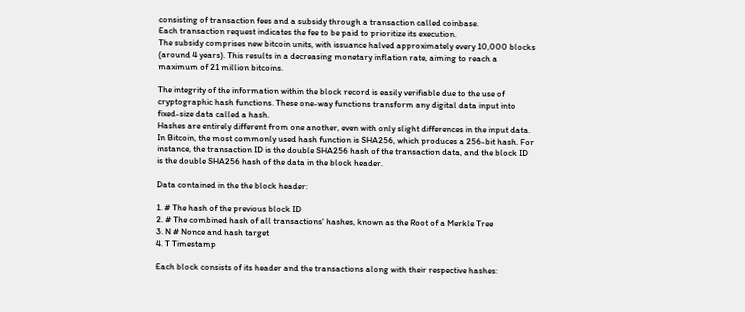consisting of transaction fees and a subsidy through a transaction called coinbase.
Each transaction request indicates the fee to be paid to prioritize its execution.
The subsidy comprises new bitcoin units, with issuance halved approximately every 10,000 blocks (around 4 years). This results in a decreasing monetary inflation rate, aiming to reach a maximum of 21 million bitcoins.

The integrity of the information within the block record is easily verifiable due to the use of cryptographic hash functions. These one-way functions transform any digital data input into fixed-size data called a hash.
Hashes are entirely different from one another, even with only slight differences in the input data.
In Bitcoin, the most commonly used hash function is SHA256, which produces a 256-bit hash. For instance, the transaction ID is the double SHA256 hash of the transaction data, and the block ID is the double SHA256 hash of the data in the block header.

Data contained in the the block header:

1. # The hash of the previous block ID
2. # The combined hash of all transactions' hashes, known as the Root of a Merkle Tree
3. N # Nonce and hash target
4. T Timestamp

Each block consists of its header and the transactions along with their respective hashes: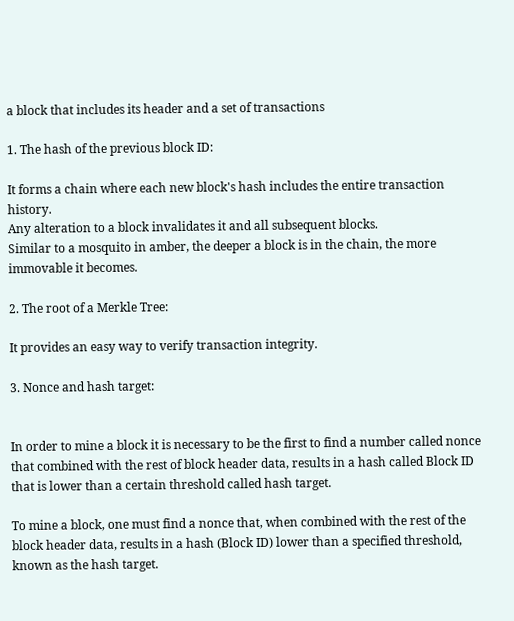a block that includes its header and a set of transactions

1. The hash of the previous block ID:

It forms a chain where each new block's hash includes the entire transaction history.
Any alteration to a block invalidates it and all subsequent blocks.
Similar to a mosquito in amber, the deeper a block is in the chain, the more immovable it becomes.

2. The root of a Merkle Tree:

It provides an easy way to verify transaction integrity.

3. Nonce and hash target:


In order to mine a block it is necessary to be the first to find a number called nonce that combined with the rest of block header data, results in a hash called Block ID that is lower than a certain threshold called hash target.

To mine a block, one must find a nonce that, when combined with the rest of the block header data, results in a hash (Block ID) lower than a specified threshold, known as the hash target.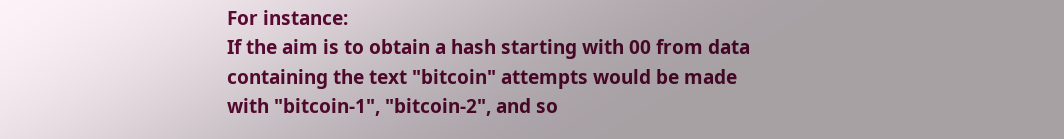For instance:
If the aim is to obtain a hash starting with 00 from data containing the text "bitcoin" attempts would be made with "bitcoin-1", "bitcoin-2", and so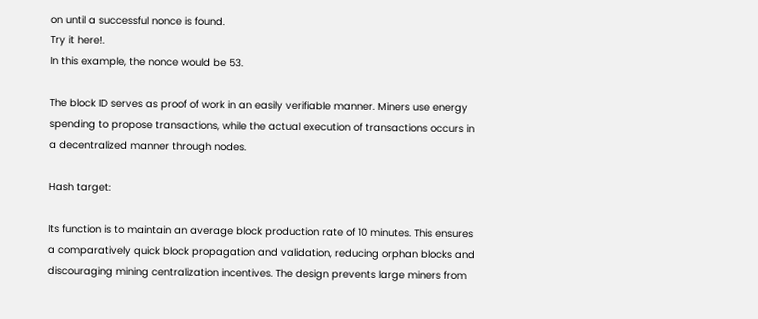on until a successful nonce is found.
Try it here!.
In this example, the nonce would be 53.

The block ID serves as proof of work in an easily verifiable manner. Miners use energy spending to propose transactions, while the actual execution of transactions occurs in a decentralized manner through nodes.

Hash target:

Its function is to maintain an average block production rate of 10 minutes. This ensures a comparatively quick block propagation and validation, reducing orphan blocks and discouraging mining centralization incentives. The design prevents large miners from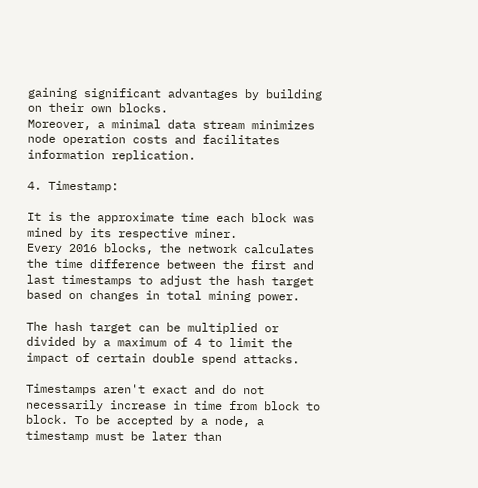gaining significant advantages by building on their own blocks.
Moreover, a minimal data stream minimizes node operation costs and facilitates information replication.

4. Timestamp:

It is the approximate time each block was mined by its respective miner.
Every 2016 blocks, the network calculates the time difference between the first and last timestamps to adjust the hash target based on changes in total mining power.

The hash target can be multiplied or divided by a maximum of 4 to limit the impact of certain double spend attacks.

Timestamps aren't exact and do not necessarily increase in time from block to block. To be accepted by a node, a timestamp must be later than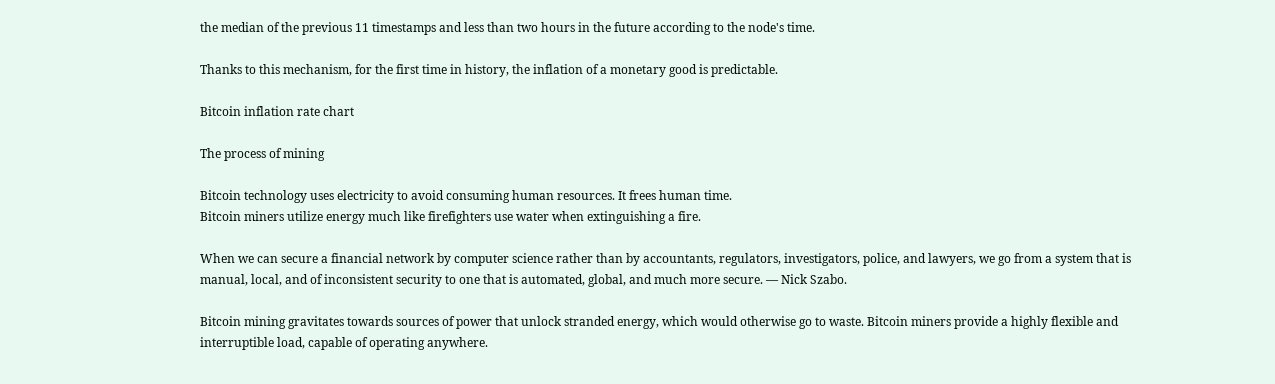the median of the previous 11 timestamps and less than two hours in the future according to the node's time.

Thanks to this mechanism, for the first time in history, the inflation of a monetary good is predictable.

Bitcoin inflation rate chart

The process of mining

Bitcoin technology uses electricity to avoid consuming human resources. It frees human time.
Bitcoin miners utilize energy much like firefighters use water when extinguishing a fire.

When we can secure a financial network by computer science rather than by accountants, regulators, investigators, police, and lawyers, we go from a system that is manual, local, and of inconsistent security to one that is automated, global, and much more secure. — Nick Szabo.

Bitcoin mining gravitates towards sources of power that unlock stranded energy, which would otherwise go to waste. Bitcoin miners provide a highly flexible and interruptible load, capable of operating anywhere.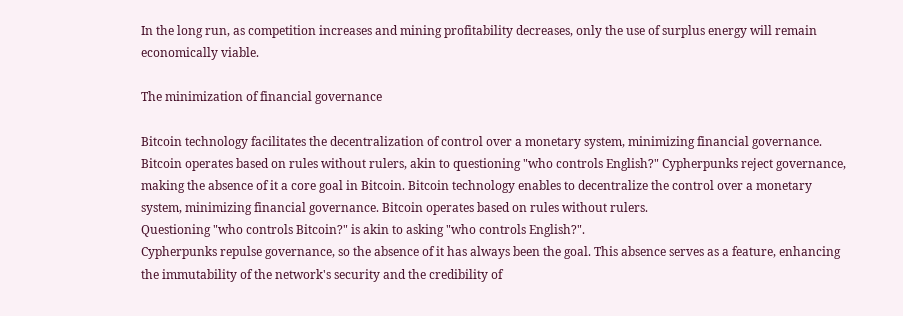In the long run, as competition increases and mining profitability decreases, only the use of surplus energy will remain economically viable.

The minimization of financial governance

Bitcoin technology facilitates the decentralization of control over a monetary system, minimizing financial governance. Bitcoin operates based on rules without rulers, akin to questioning "who controls English?" Cypherpunks reject governance, making the absence of it a core goal in Bitcoin. Bitcoin technology enables to decentralize the control over a monetary system, minimizing financial governance. Bitcoin operates based on rules without rulers.
Questioning "who controls Bitcoin?" is akin to asking "who controls English?".
Cypherpunks repulse governance, so the absence of it has always been the goal. This absence serves as a feature, enhancing the immutability of the network's security and the credibility of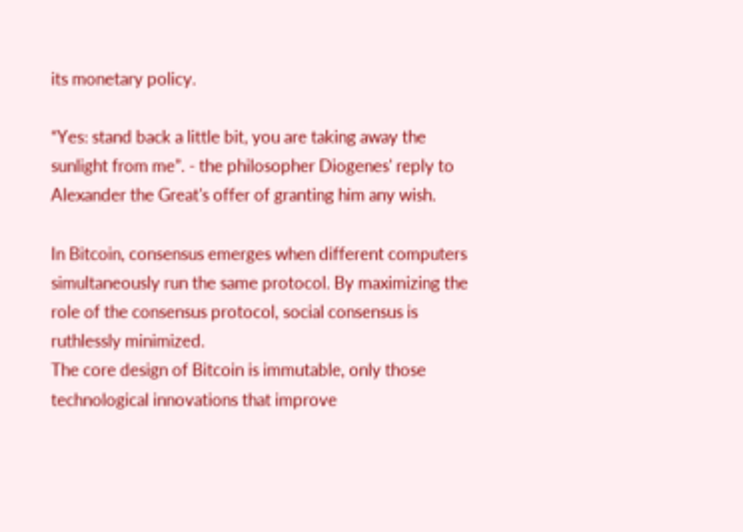its monetary policy.

“Yes: stand back a little bit, you are taking away the sunlight from me”. - the philosopher Diogenes' reply to Alexander the Great's offer of granting him any wish.

In Bitcoin, consensus emerges when different computers simultaneously run the same protocol. By maximizing the role of the consensus protocol, social consensus is ruthlessly minimized.
The core design of Bitcoin is immutable, only those technological innovations that improve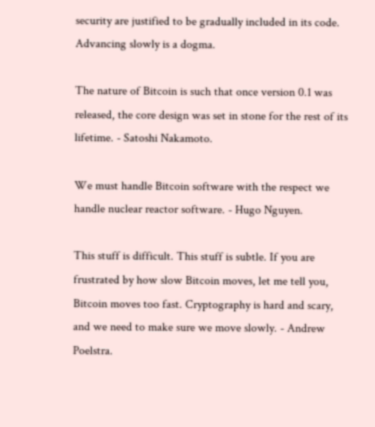security are justified to be gradually included in its code. Advancing slowly is a dogma.

The nature of Bitcoin is such that once version 0.1 was released, the core design was set in stone for the rest of its lifetime. - Satoshi Nakamoto.

We must handle Bitcoin software with the respect we handle nuclear reactor software. - Hugo Nguyen.

This stuff is difficult. This stuff is subtle. If you are frustrated by how slow Bitcoin moves, let me tell you, Bitcoin moves too fast. Cryptography is hard and scary, and we need to make sure we move slowly. - Andrew Poelstra.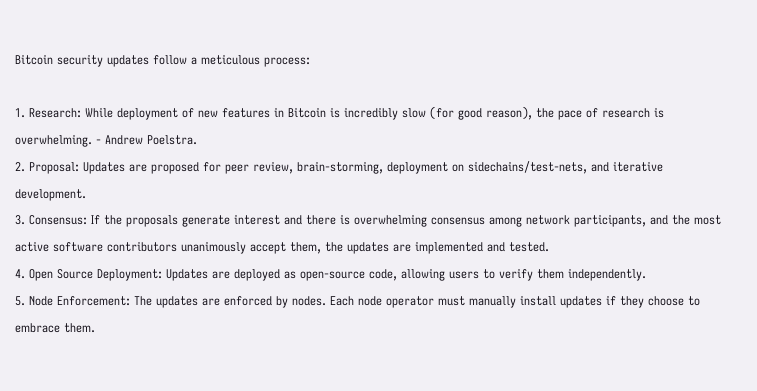Bitcoin security updates follow a meticulous process:

1. Research: While deployment of new features in Bitcoin is incredibly slow (for good reason), the pace of research is overwhelming. - Andrew Poelstra.
2. Proposal: Updates are proposed for peer review, brain-storming, deployment on sidechains/test-nets, and iterative development.
3. Consensus: If the proposals generate interest and there is overwhelming consensus among network participants, and the most active software contributors unanimously accept them, the updates are implemented and tested.
4. Open Source Deployment: Updates are deployed as open-source code, allowing users to verify them independently.
5. Node Enforcement: The updates are enforced by nodes. Each node operator must manually install updates if they choose to embrace them.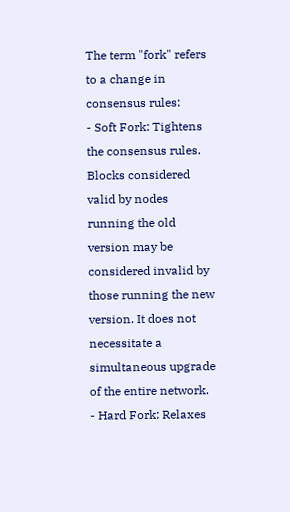The term "fork" refers to a change in consensus rules:
- Soft Fork: Tightens the consensus rules. Blocks considered valid by nodes running the old version may be considered invalid by those running the new version. It does not necessitate a simultaneous upgrade of the entire network.
- Hard Fork: Relaxes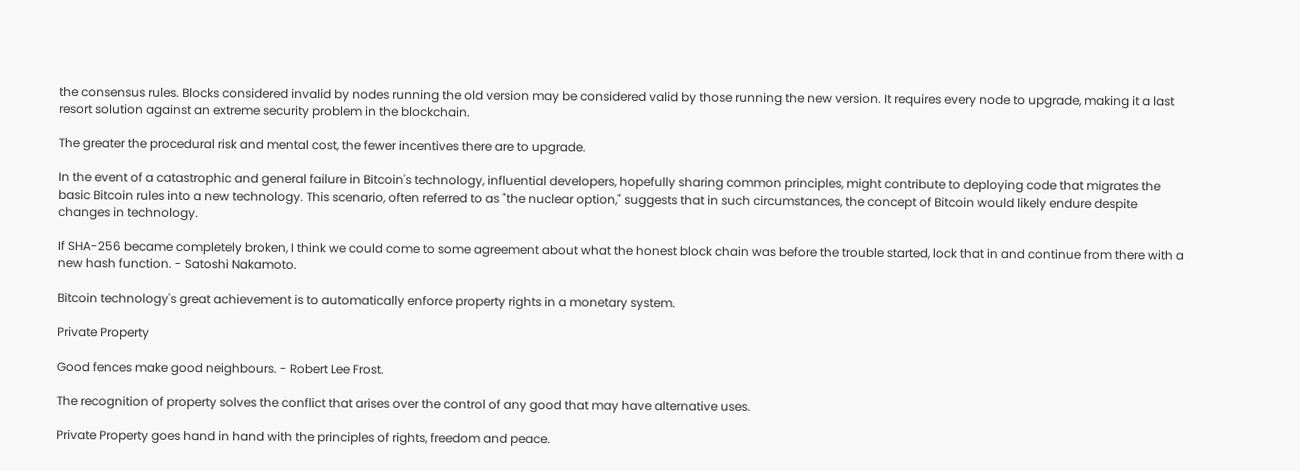the consensus rules. Blocks considered invalid by nodes running the old version may be considered valid by those running the new version. It requires every node to upgrade, making it a last resort solution against an extreme security problem in the blockchain.

The greater the procedural risk and mental cost, the fewer incentives there are to upgrade.

In the event of a catastrophic and general failure in Bitcoin's technology, influential developers, hopefully sharing common principles, might contribute to deploying code that migrates the basic Bitcoin rules into a new technology. This scenario, often referred to as "the nuclear option," suggests that in such circumstances, the concept of Bitcoin would likely endure despite changes in technology.

If SHA-256 became completely broken, I think we could come to some agreement about what the honest block chain was before the trouble started, lock that in and continue from there with a new hash function. - Satoshi Nakamoto.

Bitcoin technology's great achievement is to automatically enforce property rights in a monetary system.

Private Property

Good fences make good neighbours. - Robert Lee Frost.

The recognition of property solves the conflict that arises over the control of any good that may have alternative uses.

Private Property goes hand in hand with the principles of rights, freedom and peace.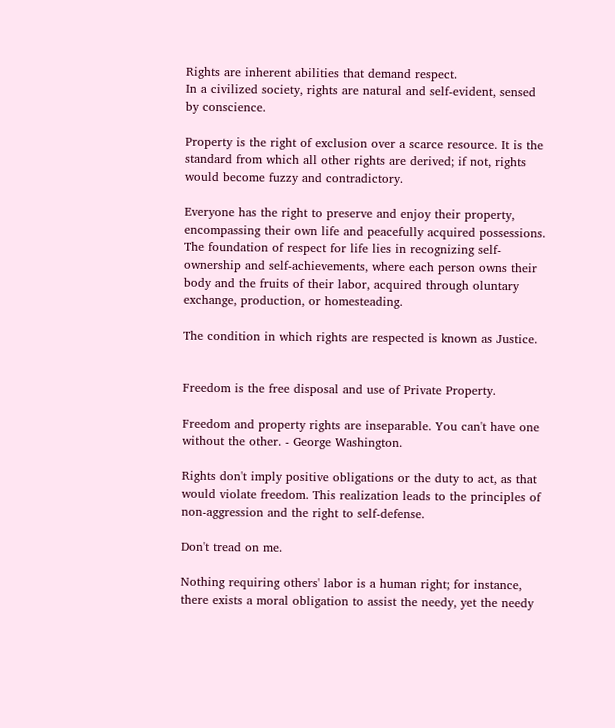Rights are inherent abilities that demand respect.
In a civilized society, rights are natural and self-evident, sensed by conscience.

Property is the right of exclusion over a scarce resource. It is the standard from which all other rights are derived; if not, rights would become fuzzy and contradictory.

Everyone has the right to preserve and enjoy their property, encompassing their own life and peacefully acquired possessions.
The foundation of respect for life lies in recognizing self-ownership and self-achievements, where each person owns their body and the fruits of their labor, acquired through oluntary exchange, production, or homesteading.

The condition in which rights are respected is known as Justice.


Freedom is the free disposal and use of Private Property.

Freedom and property rights are inseparable. You can't have one without the other. - George Washington.

Rights don't imply positive obligations or the duty to act, as that would violate freedom. This realization leads to the principles of non-aggression and the right to self-defense.

Don't tread on me.

Nothing requiring others' labor is a human right; for instance, there exists a moral obligation to assist the needy, yet the needy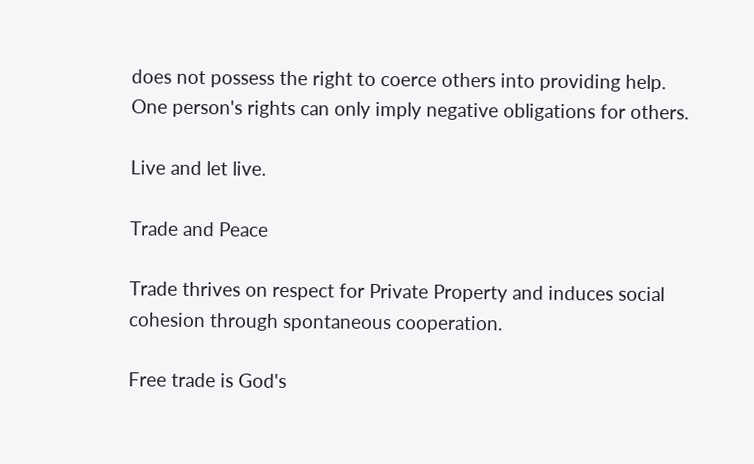does not possess the right to coerce others into providing help.
One person's rights can only imply negative obligations for others.

Live and let live.

Trade and Peace

Trade thrives on respect for Private Property and induces social cohesion through spontaneous cooperation.

Free trade is God's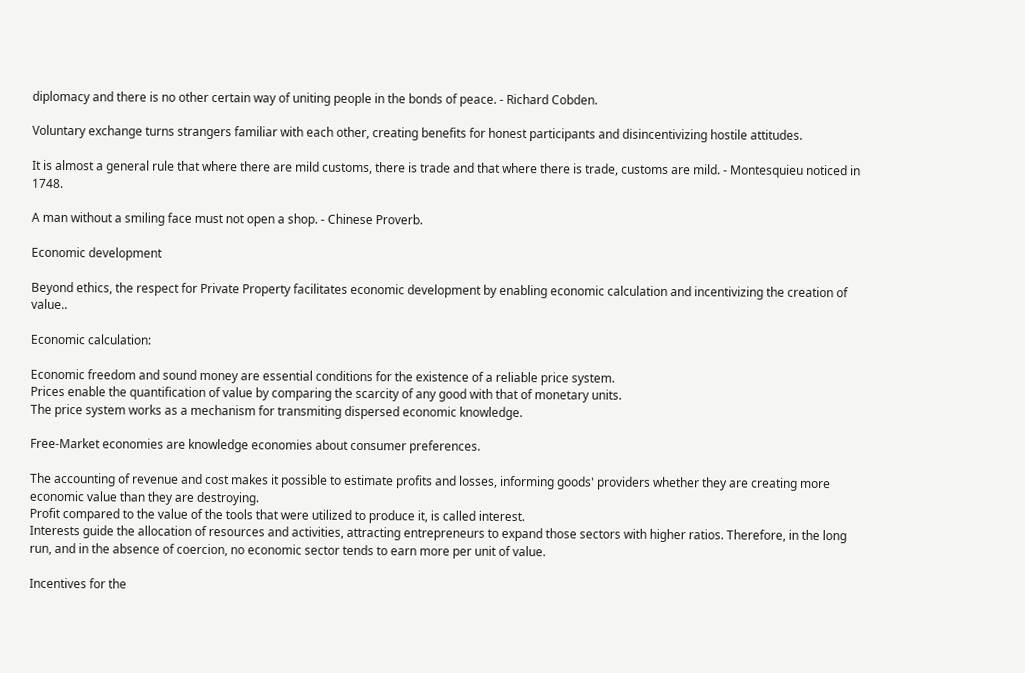diplomacy and there is no other certain way of uniting people in the bonds of peace. - Richard Cobden.

Voluntary exchange turns strangers familiar with each other, creating benefits for honest participants and disincentivizing hostile attitudes.

It is almost a general rule that where there are mild customs, there is trade and that where there is trade, customs are mild. - Montesquieu noticed in 1748.

A man without a smiling face must not open a shop. - Chinese Proverb.

Economic development

Beyond ethics, the respect for Private Property facilitates economic development by enabling economic calculation and incentivizing the creation of value..

Economic calculation:

Economic freedom and sound money are essential conditions for the existence of a reliable price system.
Prices enable the quantification of value by comparing the scarcity of any good with that of monetary units.
The price system works as a mechanism for transmiting dispersed economic knowledge.

Free-Market economies are knowledge economies about consumer preferences.

The accounting of revenue and cost makes it possible to estimate profits and losses, informing goods' providers whether they are creating more economic value than they are destroying.
Profit compared to the value of the tools that were utilized to produce it, is called interest.
Interests guide the allocation of resources and activities, attracting entrepreneurs to expand those sectors with higher ratios. Therefore, in the long run, and in the absence of coercion, no economic sector tends to earn more per unit of value.

Incentives for the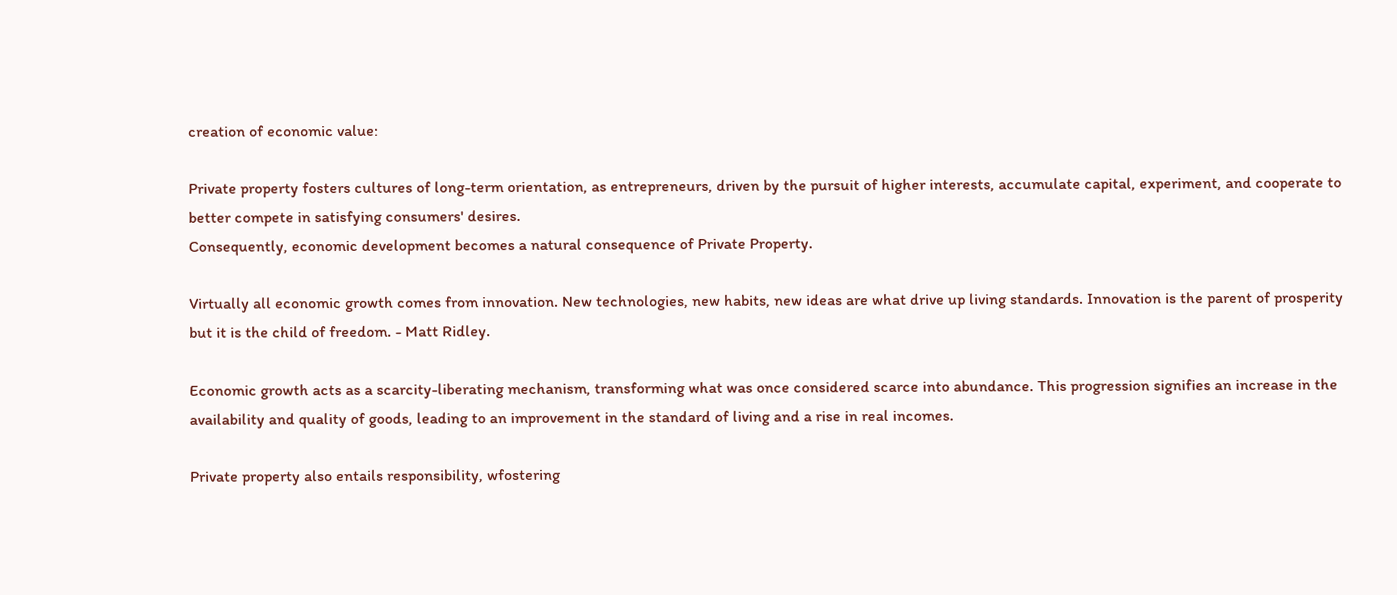creation of economic value:

Private property fosters cultures of long-term orientation, as entrepreneurs, driven by the pursuit of higher interests, accumulate capital, experiment, and cooperate to better compete in satisfying consumers' desires.
Consequently, economic development becomes a natural consequence of Private Property.

Virtually all economic growth comes from innovation. New technologies, new habits, new ideas are what drive up living standards. Innovation is the parent of prosperity but it is the child of freedom. - Matt Ridley.

Economic growth acts as a scarcity-liberating mechanism, transforming what was once considered scarce into abundance. This progression signifies an increase in the availability and quality of goods, leading to an improvement in the standard of living and a rise in real incomes.

Private property also entails responsibility, wfostering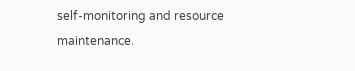self-monitoring and resource maintenance.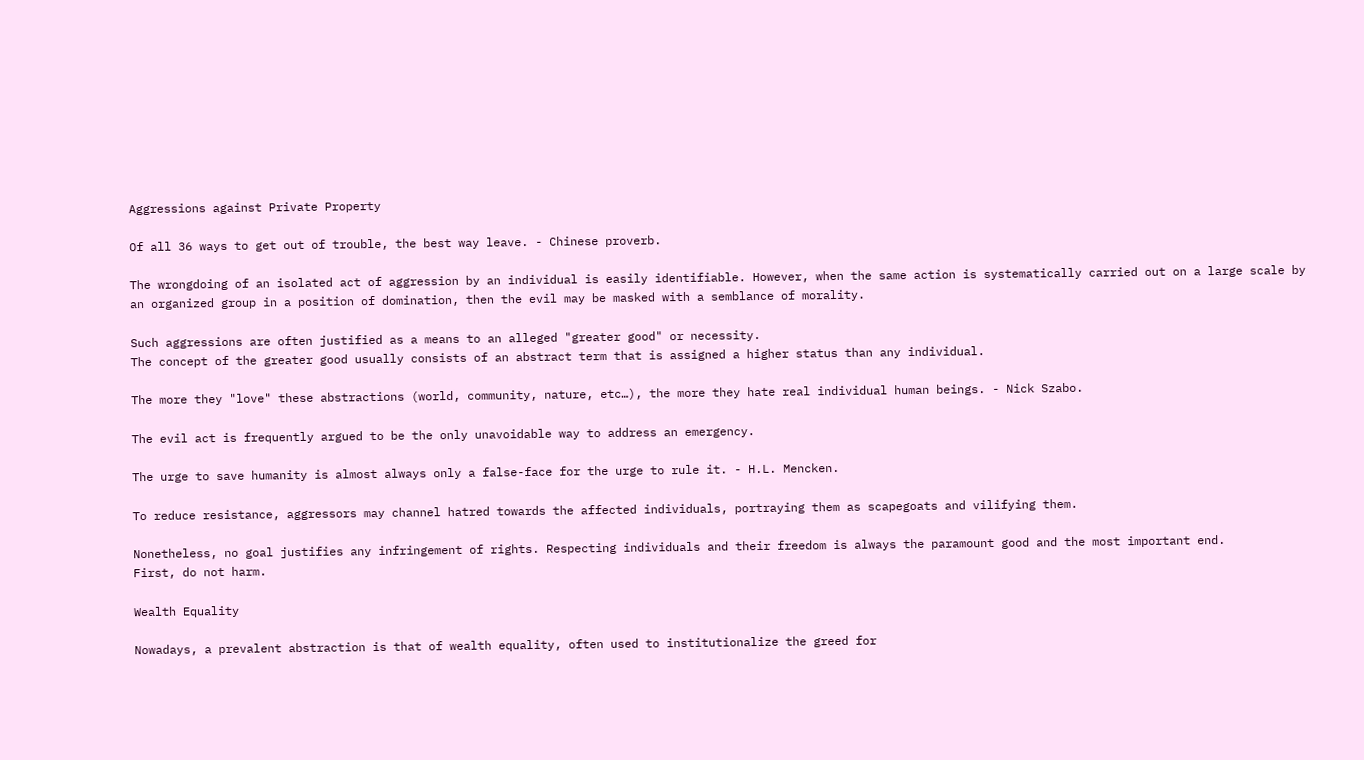Aggressions against Private Property

Of all 36 ways to get out of trouble, the best way leave. - Chinese proverb.

The wrongdoing of an isolated act of aggression by an individual is easily identifiable. However, when the same action is systematically carried out on a large scale by an organized group in a position of domination, then the evil may be masked with a semblance of morality.

Such aggressions are often justified as a means to an alleged "greater good" or necessity.
The concept of the greater good usually consists of an abstract term that is assigned a higher status than any individual.

The more they "love" these abstractions (world, community, nature, etc…), the more they hate real individual human beings. - Nick Szabo.

The evil act is frequently argued to be the only unavoidable way to address an emergency.

The urge to save humanity is almost always only a false-face for the urge to rule it. - H.L. Mencken.

To reduce resistance, aggressors may channel hatred towards the affected individuals, portraying them as scapegoats and vilifying them.

Nonetheless, no goal justifies any infringement of rights. Respecting individuals and their freedom is always the paramount good and the most important end.
First, do not harm.

Wealth Equality

Nowadays, a prevalent abstraction is that of wealth equality, often used to institutionalize the greed for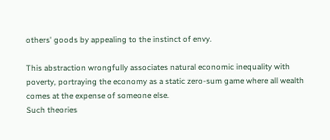others' goods by appealing to the instinct of envy.

This abstraction wrongfully associates natural economic inequality with poverty, portraying the economy as a static zero-sum game where all wealth comes at the expense of someone else.
Such theories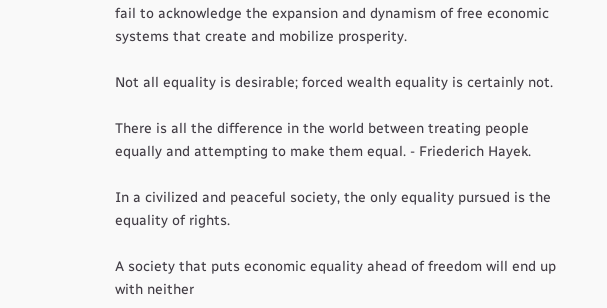fail to acknowledge the expansion and dynamism of free economic systems that create and mobilize prosperity.

Not all equality is desirable; forced wealth equality is certainly not.

There is all the difference in the world between treating people equally and attempting to make them equal. - Friederich Hayek.

In a civilized and peaceful society, the only equality pursued is the equality of rights.

A society that puts economic equality ahead of freedom will end up with neither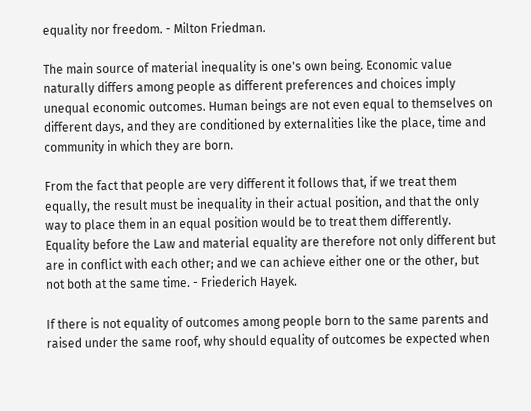equality nor freedom. - Milton Friedman.

The main source of material inequality is one's own being. Economic value naturally differs among people as different preferences and choices imply unequal economic outcomes. Human beings are not even equal to themselves on different days, and they are conditioned by externalities like the place, time and community in which they are born.

From the fact that people are very different it follows that, if we treat them equally, the result must be inequality in their actual position, and that the only way to place them in an equal position would be to treat them differently. Equality before the Law and material equality are therefore not only different but are in conflict with each other; and we can achieve either one or the other, but not both at the same time. - Friederich Hayek.

If there is not equality of outcomes among people born to the same parents and raised under the same roof, why should equality of outcomes be expected when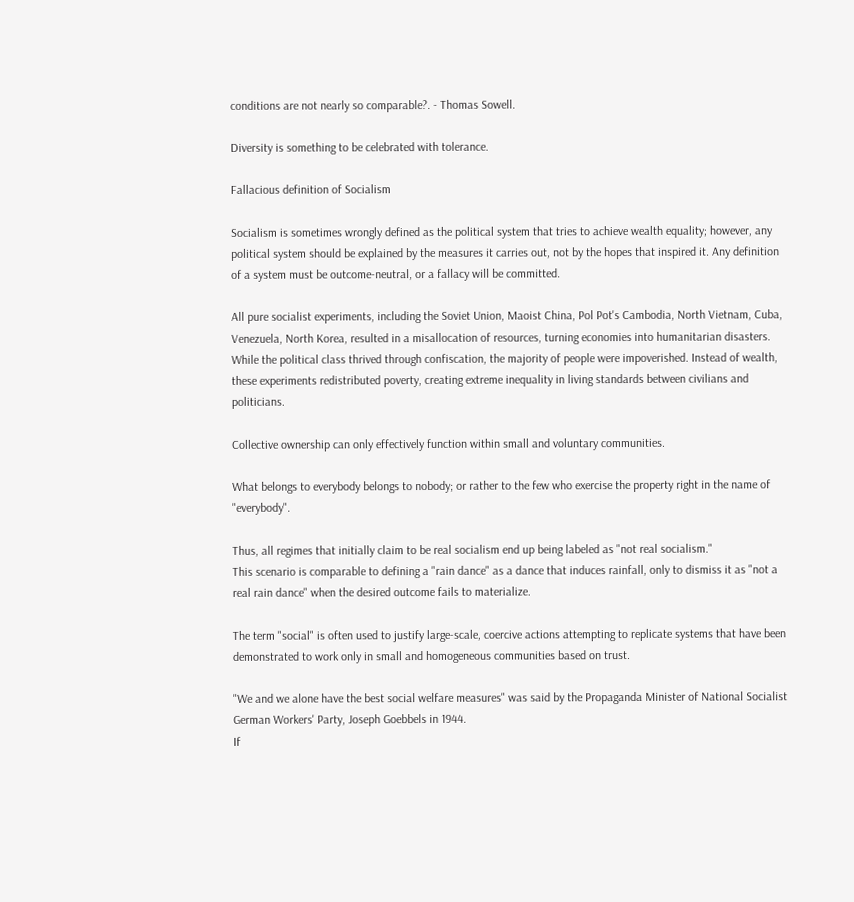conditions are not nearly so comparable?. - Thomas Sowell.

Diversity is something to be celebrated with tolerance.

Fallacious definition of Socialism

Socialism is sometimes wrongly defined as the political system that tries to achieve wealth equality; however, any political system should be explained by the measures it carries out, not by the hopes that inspired it. Any definition of a system must be outcome-neutral, or a fallacy will be committed.

All pure socialist experiments, including the Soviet Union, Maoist China, Pol Pot's Cambodia, North Vietnam, Cuba, Venezuela, North Korea, resulted in a misallocation of resources, turning economies into humanitarian disasters.
While the political class thrived through confiscation, the majority of people were impoverished. Instead of wealth, these experiments redistributed poverty, creating extreme inequality in living standards between civilians and politicians.

Collective ownership can only effectively function within small and voluntary communities.

What belongs to everybody belongs to nobody; or rather to the few who exercise the property right in the name of "everybody".

Thus, all regimes that initially claim to be real socialism end up being labeled as "not real socialism."
This scenario is comparable to defining a "rain dance" as a dance that induces rainfall, only to dismiss it as "not a real rain dance" when the desired outcome fails to materialize.

The term "social" is often used to justify large-scale, coercive actions attempting to replicate systems that have been demonstrated to work only in small and homogeneous communities based on trust.

"We and we alone have the best social welfare measures" was said by the Propaganda Minister of National Socialist German Workers' Party, Joseph Goebbels in 1944.
If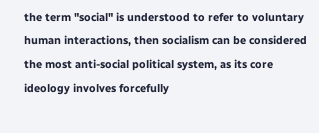the term "social" is understood to refer to voluntary human interactions, then socialism can be considered the most anti-social political system, as its core ideology involves forcefully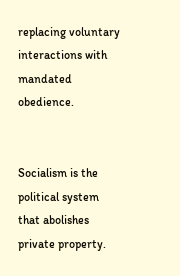replacing voluntary interactions with mandated obedience.


Socialism is the political system that abolishes private property.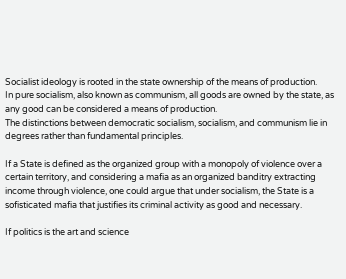Socialist ideology is rooted in the state ownership of the means of production.
In pure socialism, also known as communism, all goods are owned by the state, as any good can be considered a means of production.
The distinctions between democratic socialism, socialism, and communism lie in degrees rather than fundamental principles.

If a State is defined as the organized group with a monopoly of violence over a certain territory, and considering a mafia as an organized banditry extracting income through violence, one could argue that under socialism, the State is a sofisticated mafia that justifies its criminal activity as good and necessary.

If politics is the art and science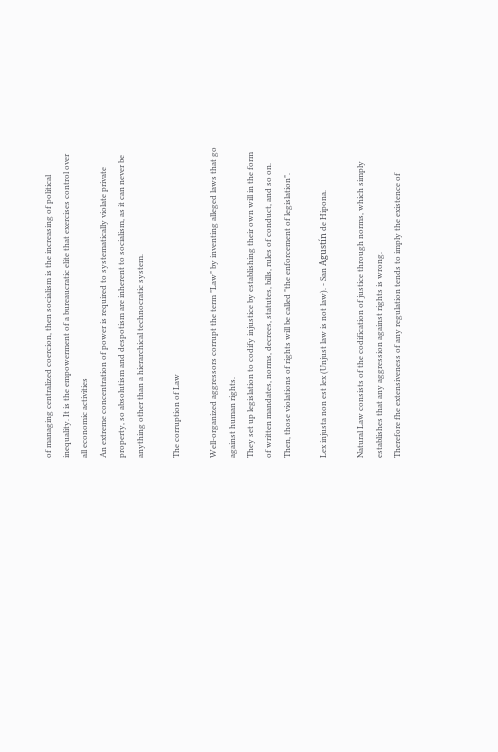of managing centralized coercion, then socialism is the increasing of political inequality. It is the empowerment of a bureaucratic elite that exercises control over all economic activities
An extreme concentration of power is required to systematically violate private property, so absolutism and despotism are inherent to socialism, as it can never be anything other than a hierarchical technocratic system.

The corruption of Law

Well-organized aggressors corrupt the term "Law" by inventing alleged laws that go against human rights.
They set up legislation to codify injustice by establishing their own will in the form of written mandates, norms, decrees, statutes, bills, rules of conduct, and so on.
Then, those violations of rights will be called "the enforcement of legislation".

Lex injusta non est lex (Unjust law is not law). - San Agustín de Hipona.

Natural Law consists of the codification of justice through norms, which simply establishes that any aggression against rights is wrong.
Therefore fhe extensiveness of any regulation tends to imply the existence of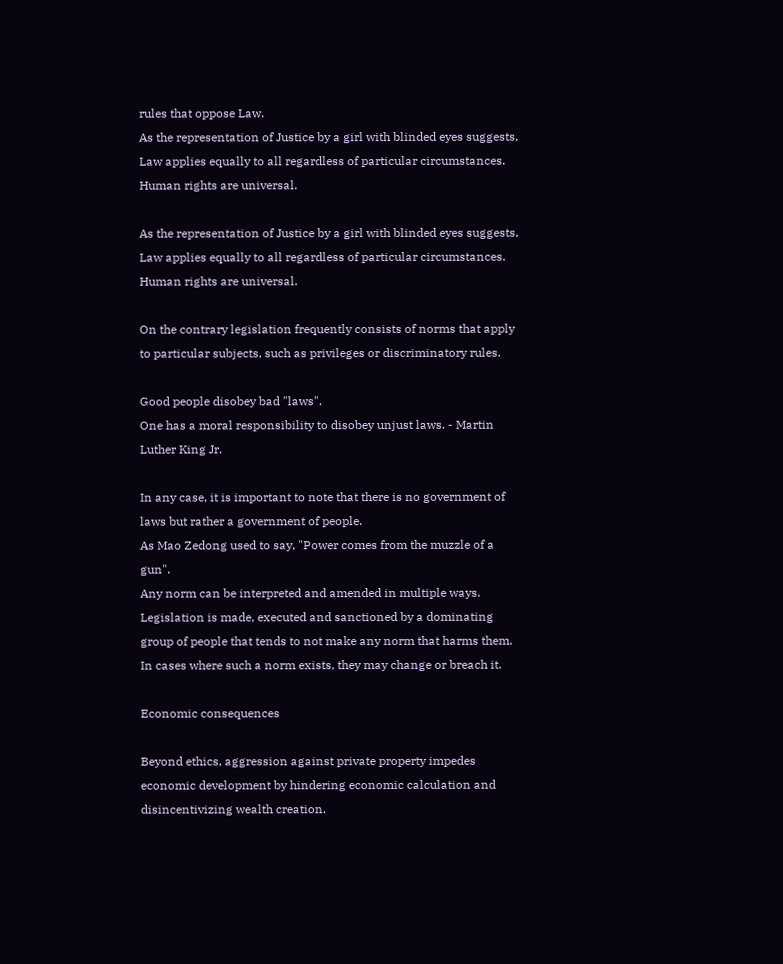rules that oppose Law.
As the representation of Justice by a girl with blinded eyes suggests, Law applies equally to all regardless of particular circumstances.
Human rights are universal.

As the representation of Justice by a girl with blinded eyes suggests, Law applies equally to all regardless of particular circumstances. Human rights are universal.

On the contrary legislation frequently consists of norms that apply to particular subjects, such as privileges or discriminatory rules.

Good people disobey bad "laws".
One has a moral responsibility to disobey unjust laws. - Martin Luther King Jr.

In any case, it is important to note that there is no government of laws but rather a government of people.
As Mao Zedong used to say, "Power comes from the muzzle of a gun".
Any norm can be interpreted and amended in multiple ways. Legislation is made, executed and sanctioned by a dominating group of people that tends to not make any norm that harms them. In cases where such a norm exists, they may change or breach it.

Economic consequences

Beyond ethics, aggression against private property impedes economic development by hindering economic calculation and disincentivizing wealth creation.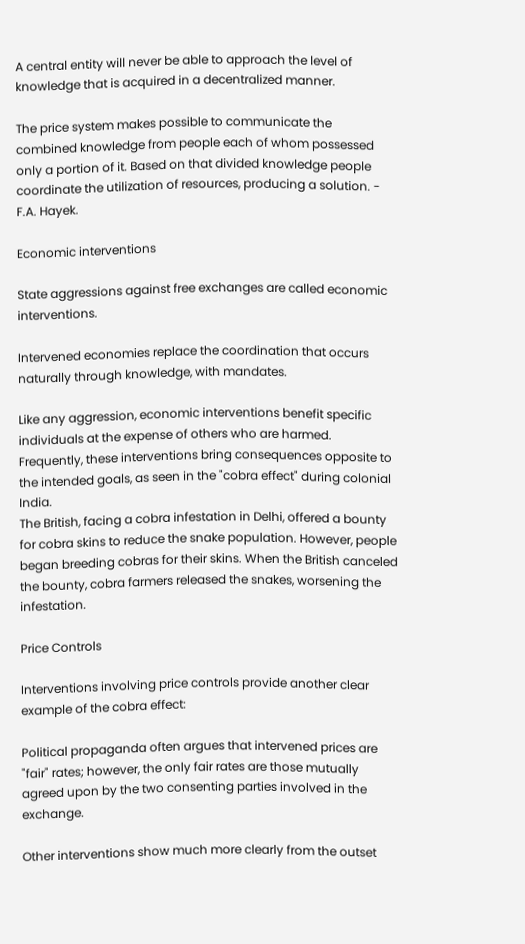A central entity will never be able to approach the level of knowledge that is acquired in a decentralized manner.

The price system makes possible to communicate the combined knowledge from people each of whom possessed only a portion of it. Based on that divided knowledge people coordinate the utilization of resources, producing a solution. - F.A. Hayek.

Economic interventions

State aggressions against free exchanges are called economic interventions.

Intervened economies replace the coordination that occurs naturally through knowledge, with mandates.

Like any aggression, economic interventions benefit specific individuals at the expense of others who are harmed.
Frequently, these interventions bring consequences opposite to the intended goals, as seen in the "cobra effect" during colonial India.
The British, facing a cobra infestation in Delhi, offered a bounty for cobra skins to reduce the snake population. However, people began breeding cobras for their skins. When the British canceled the bounty, cobra farmers released the snakes, worsening the infestation.

Price Controls

Interventions involving price controls provide another clear example of the cobra effect:

Political propaganda often argues that intervened prices are "fair" rates; however, the only fair rates are those mutually agreed upon by the two consenting parties involved in the exchange.

Other interventions show much more clearly from the outset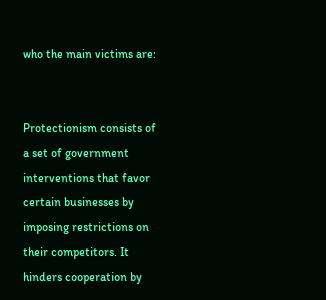who the main victims are:


Protectionism consists of a set of government interventions that favor certain businesses by imposing restrictions on their competitors. It hinders cooperation by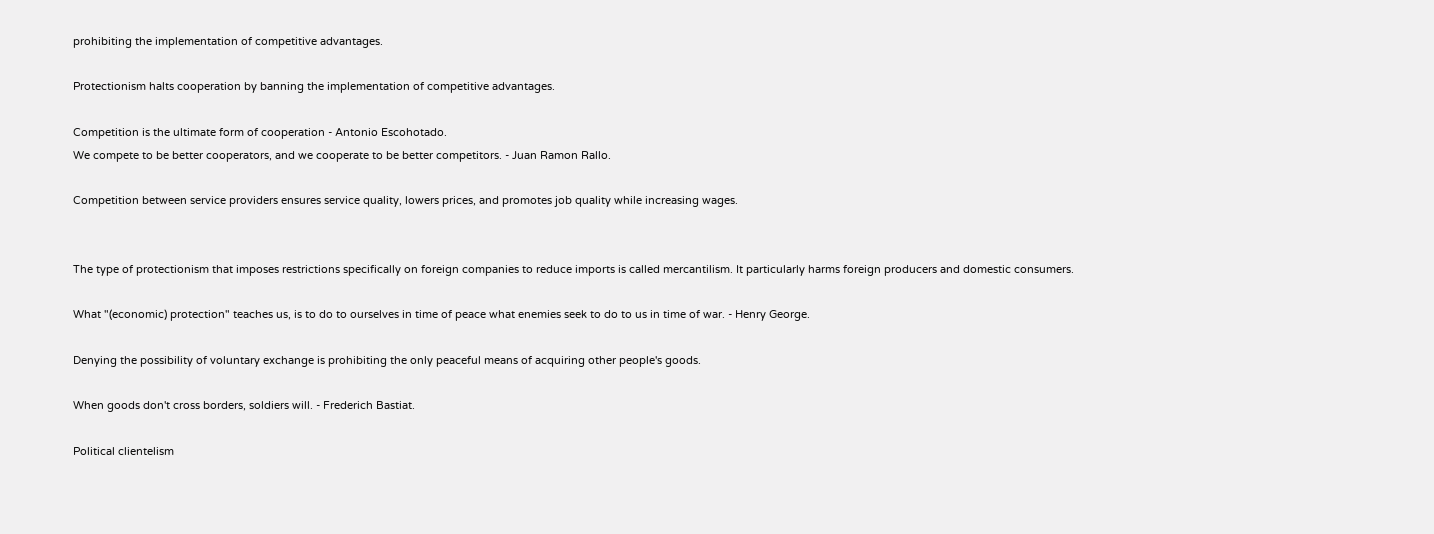prohibiting the implementation of competitive advantages.

Protectionism halts cooperation by banning the implementation of competitive advantages.

Competition is the ultimate form of cooperation - Antonio Escohotado.
We compete to be better cooperators, and we cooperate to be better competitors. - Juan Ramon Rallo.

Competition between service providers ensures service quality, lowers prices, and promotes job quality while increasing wages.


The type of protectionism that imposes restrictions specifically on foreign companies to reduce imports is called mercantilism. It particularly harms foreign producers and domestic consumers.

What "(economic) protection" teaches us, is to do to ourselves in time of peace what enemies seek to do to us in time of war. - Henry George.

Denying the possibility of voluntary exchange is prohibiting the only peaceful means of acquiring other people's goods.

When goods don't cross borders, soldiers will. - Frederich Bastiat.

Political clientelism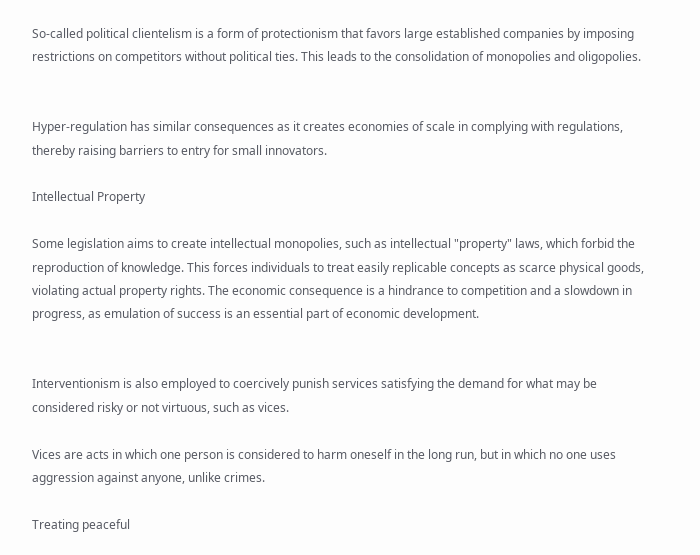So-called political clientelism is a form of protectionism that favors large established companies by imposing restrictions on competitors without political ties. This leads to the consolidation of monopolies and oligopolies.


Hyper-regulation has similar consequences as it creates economies of scale in complying with regulations, thereby raising barriers to entry for small innovators.

Intellectual Property

Some legislation aims to create intellectual monopolies, such as intellectual "property" laws, which forbid the reproduction of knowledge. This forces individuals to treat easily replicable concepts as scarce physical goods, violating actual property rights. The economic consequence is a hindrance to competition and a slowdown in progress, as emulation of success is an essential part of economic development.


Interventionism is also employed to coercively punish services satisfying the demand for what may be considered risky or not virtuous, such as vices.

Vices are acts in which one person is considered to harm oneself in the long run, but in which no one uses aggression against anyone, unlike crimes.

Treating peaceful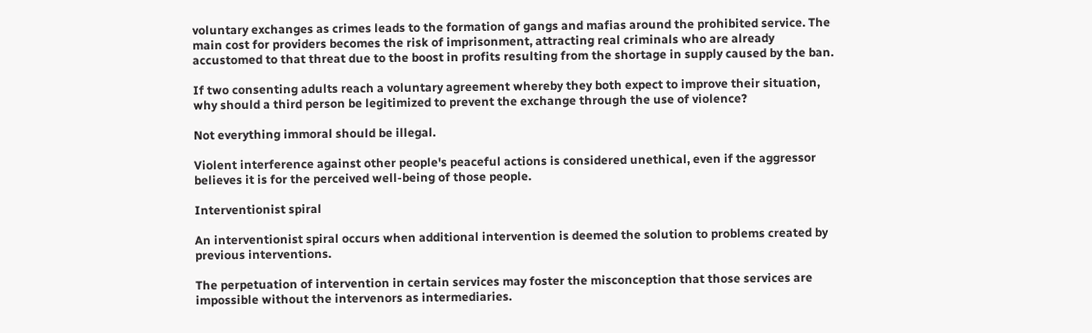voluntary exchanges as crimes leads to the formation of gangs and mafias around the prohibited service. The main cost for providers becomes the risk of imprisonment, attracting real criminals who are already accustomed to that threat due to the boost in profits resulting from the shortage in supply caused by the ban.

If two consenting adults reach a voluntary agreement whereby they both expect to improve their situation, why should a third person be legitimized to prevent the exchange through the use of violence?

Not everything immoral should be illegal.

Violent interference against other people's peaceful actions is considered unethical, even if the aggressor believes it is for the perceived well-being of those people.

Interventionist spiral

An interventionist spiral occurs when additional intervention is deemed the solution to problems created by previous interventions.

The perpetuation of intervention in certain services may foster the misconception that those services are impossible without the intervenors as intermediaries.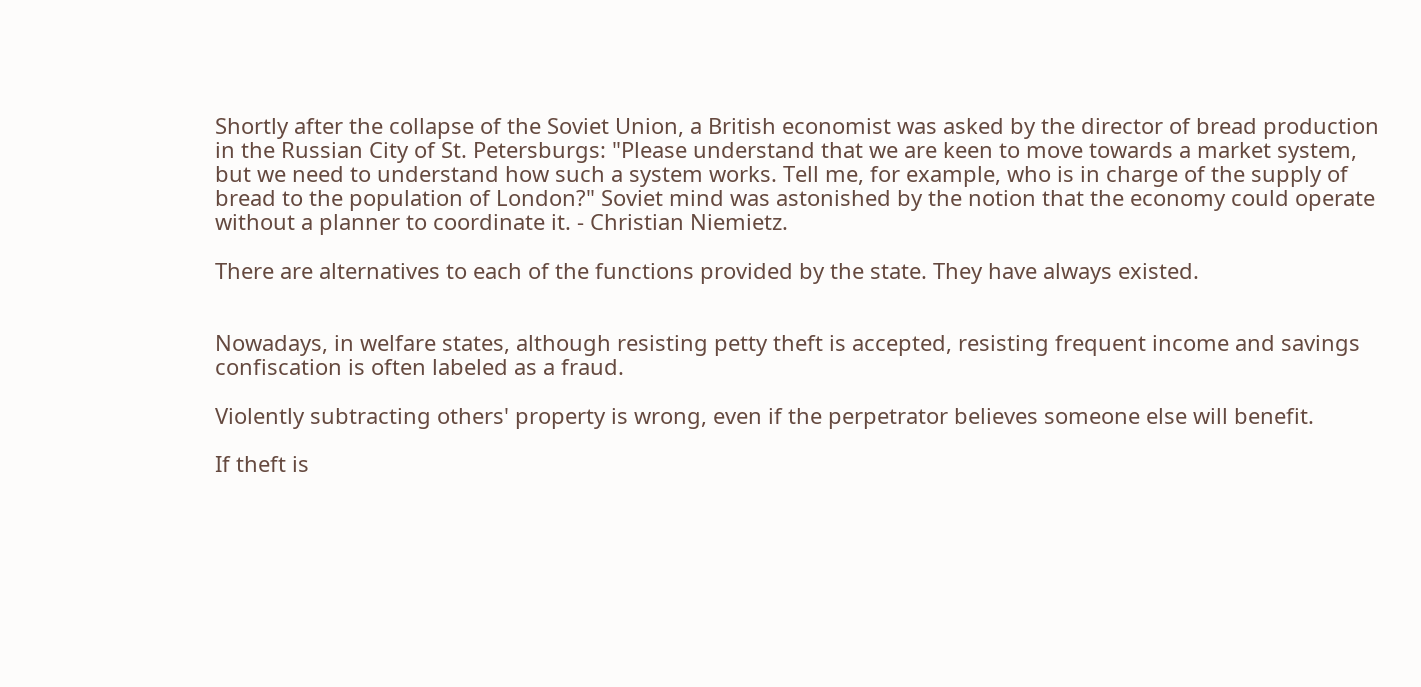Shortly after the collapse of the Soviet Union, a British economist was asked by the director of bread production in the Russian City of St. Petersburgs: "Please understand that we are keen to move towards a market system, but we need to understand how such a system works. Tell me, for example, who is in charge of the supply of bread to the population of London?" Soviet mind was astonished by the notion that the economy could operate without a planner to coordinate it. - Christian Niemietz.

There are alternatives to each of the functions provided by the state. They have always existed.


Nowadays, in welfare states, although resisting petty theft is accepted, resisting frequent income and savings confiscation is often labeled as a fraud.

Violently subtracting others' property is wrong, even if the perpetrator believes someone else will benefit.

If theft is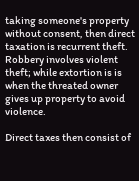taking someone's property without consent, then direct taxation is recurrent theft.
Robbery involves violent theft; while extortion is is when the threated owner gives up property to avoid violence.

Direct taxes then consist of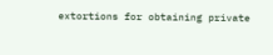extortions for obtaining private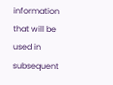information that will be used in subsequent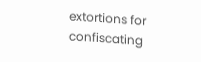extortions for confiscating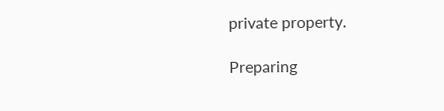private property.

Preparing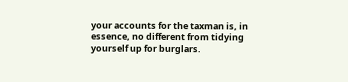your accounts for the taxman is, in essence, no different from tidying yourself up for burglars.